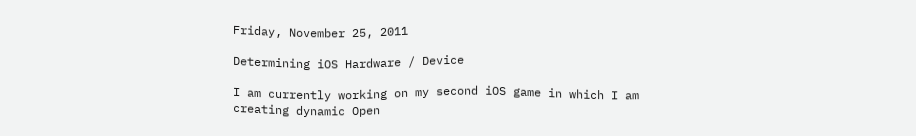Friday, November 25, 2011

Determining iOS Hardware / Device

I am currently working on my second iOS game in which I am creating dynamic Open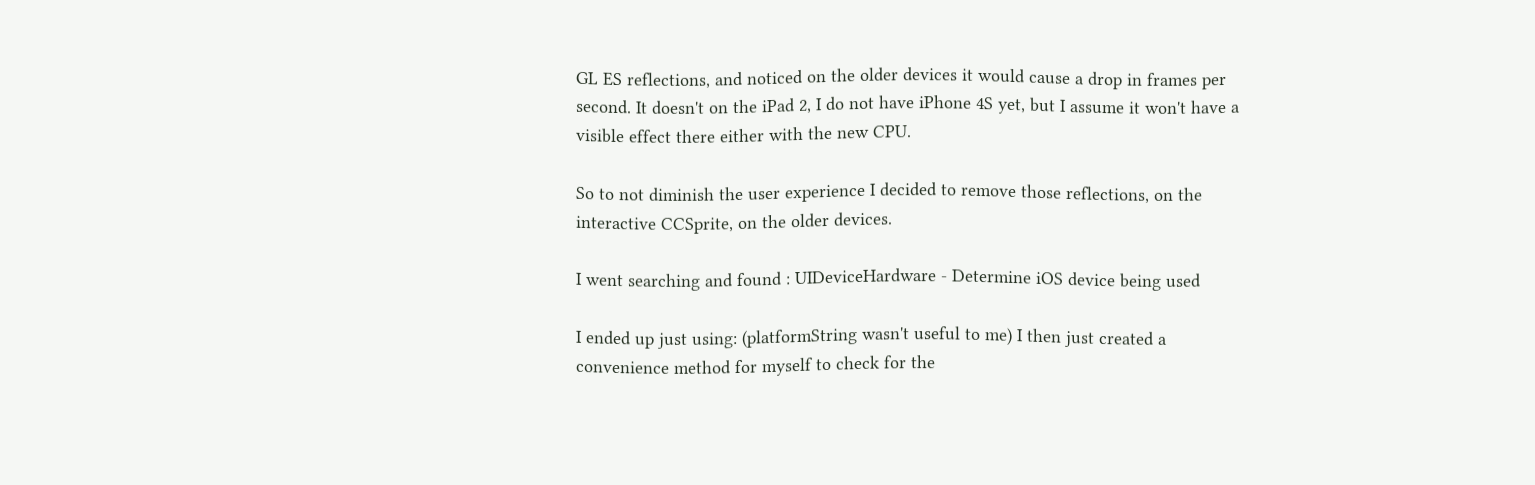GL ES reflections, and noticed on the older devices it would cause a drop in frames per second. It doesn't on the iPad 2, I do not have iPhone 4S yet, but I assume it won't have a visible effect there either with the new CPU.

So to not diminish the user experience I decided to remove those reflections, on the interactive CCSprite, on the older devices.

I went searching and found : UIDeviceHardware - Determine iOS device being used

I ended up just using: (platformString wasn't useful to me) I then just created a convenience method for myself to check for the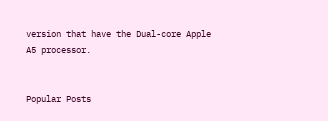version that have the Dual-core Apple A5 processor.


Popular Posts